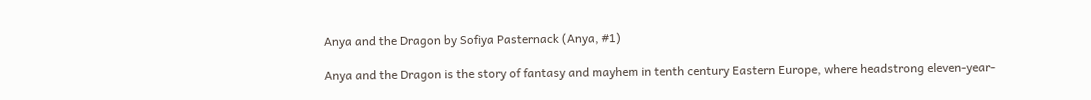Anya and the Dragon by Sofiya Pasternack (Anya, #1)

Anya and the Dragon is the story of fantasy and mayhem in tenth century Eastern Europe, where headstrong eleven-year-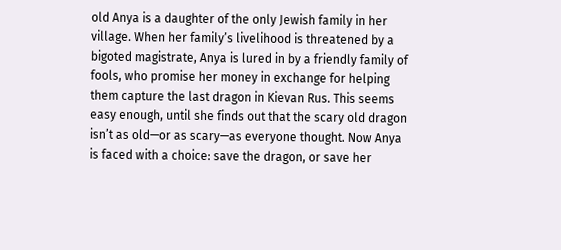old Anya is a daughter of the only Jewish family in her village. When her family’s livelihood is threatened by a bigoted magistrate, Anya is lured in by a friendly family of fools, who promise her money in exchange for helping them capture the last dragon in Kievan Rus. This seems easy enough, until she finds out that the scary old dragon isn’t as old—or as scary—as everyone thought. Now Anya is faced with a choice: save the dragon, or save her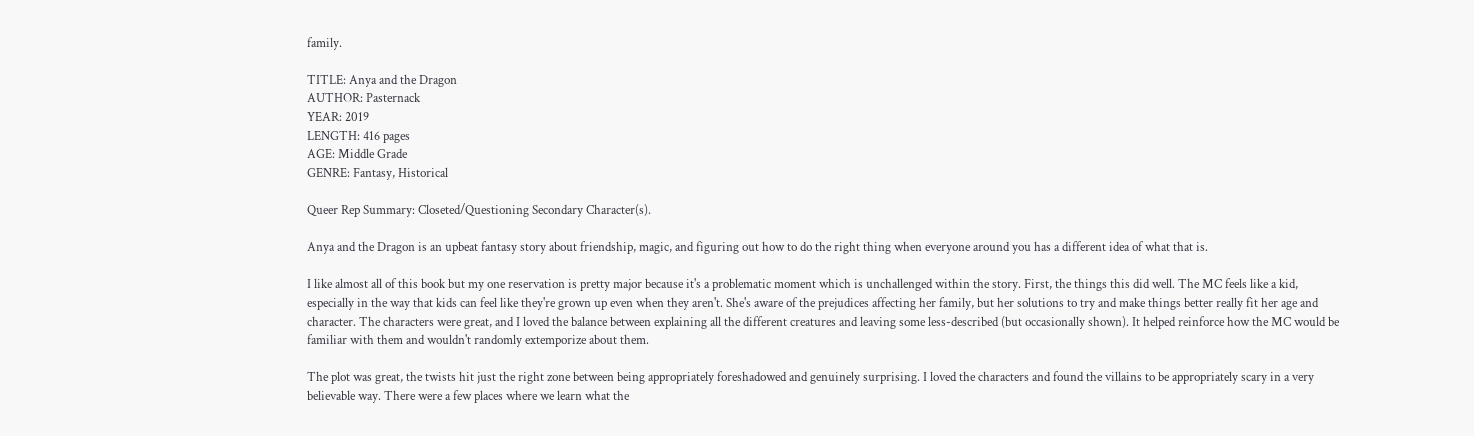family.

TITLE: Anya and the Dragon
AUTHOR: Pasternack
YEAR: 2019
LENGTH: 416 pages
AGE: Middle Grade
GENRE: Fantasy, Historical

Queer Rep Summary: Closeted/Questioning Secondary Character(s).

Anya and the Dragon is an upbeat fantasy story about friendship, magic, and figuring out how to do the right thing when everyone around you has a different idea of what that is.

I like almost all of this book but my one reservation is pretty major because it's a problematic moment which is unchallenged within the story. First, the things this did well. The MC feels like a kid, especially in the way that kids can feel like they're grown up even when they aren't. She's aware of the prejudices affecting her family, but her solutions to try and make things better really fit her age and character. The characters were great, and I loved the balance between explaining all the different creatures and leaving some less-described (but occasionally shown). It helped reinforce how the MC would be familiar with them and wouldn't randomly extemporize about them.

The plot was great, the twists hit just the right zone between being appropriately foreshadowed and genuinely surprising. I loved the characters and found the villains to be appropriately scary in a very believable way. There were a few places where we learn what the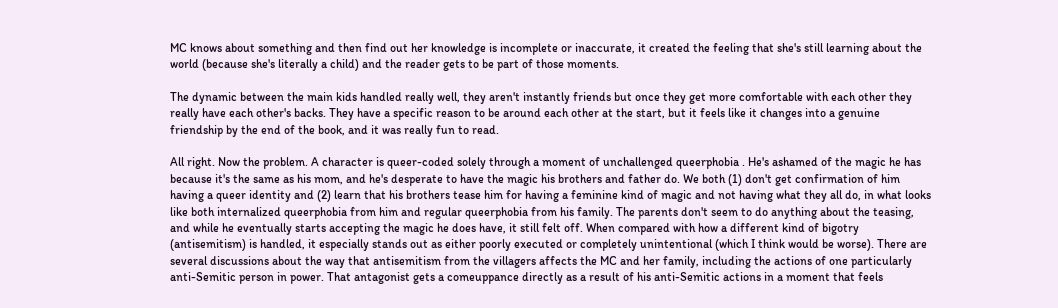MC knows about something and then find out her knowledge is incomplete or inaccurate, it created the feeling that she's still learning about the world (because she's literally a child) and the reader gets to be part of those moments.

The dynamic between the main kids handled really well, they aren't instantly friends but once they get more comfortable with each other they really have each other's backs. They have a specific reason to be around each other at the start, but it feels like it changes into a genuine friendship by the end of the book, and it was really fun to read.

All right. Now the problem. A character is queer-coded solely through a moment of unchallenged queerphobia . He's ashamed of the magic he has because it's the same as his mom, and he's desperate to have the magic his brothers and father do. We both (1) don't get confirmation of him having a queer identity and (2) learn that his brothers tease him for having a feminine kind of magic and not having what they all do, in what looks like both internalized queerphobia from him and regular queerphobia from his family. The parents don't seem to do anything about the teasing, and while he eventually starts accepting the magic he does have, it still felt off. When compared with how a different kind of bigotry (antisemitism) is handled, it especially stands out as either poorly executed or completely unintentional (which I think would be worse). There are several discussions about the way that antisemitism from the villagers affects the MC and her family, including the actions of one particularly anti-Semitic person in power. That antagonist gets a comeuppance directly as a result of his anti-Semitic actions in a moment that feels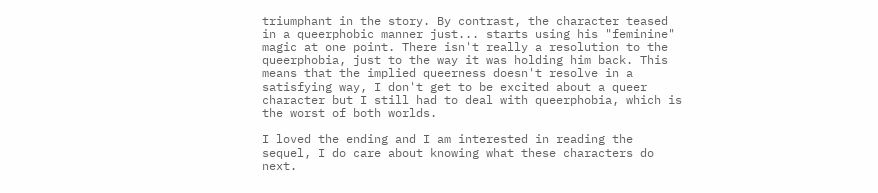triumphant in the story. By contrast, the character teased in a queerphobic manner just... starts using his "feminine" magic at one point. There isn't really a resolution to the queerphobia, just to the way it was holding him back. This means that the implied queerness doesn't resolve in a satisfying way, I don't get to be excited about a queer character but I still had to deal with queerphobia, which is the worst of both worlds.

I loved the ending and I am interested in reading the sequel, I do care about knowing what these characters do next.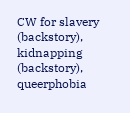CW for slavery (backstory), kidnapping (backstory), queerphobia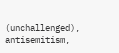(unchallenged), antisemitism,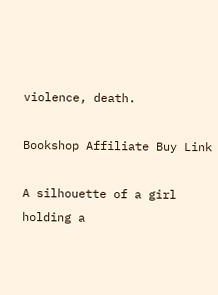violence, death.

Bookshop Affiliate Buy Link

A silhouette of a girl holding a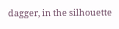dagger, in the silhouette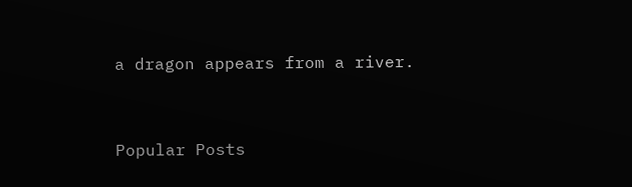a dragon appears from a river.


Popular Posts